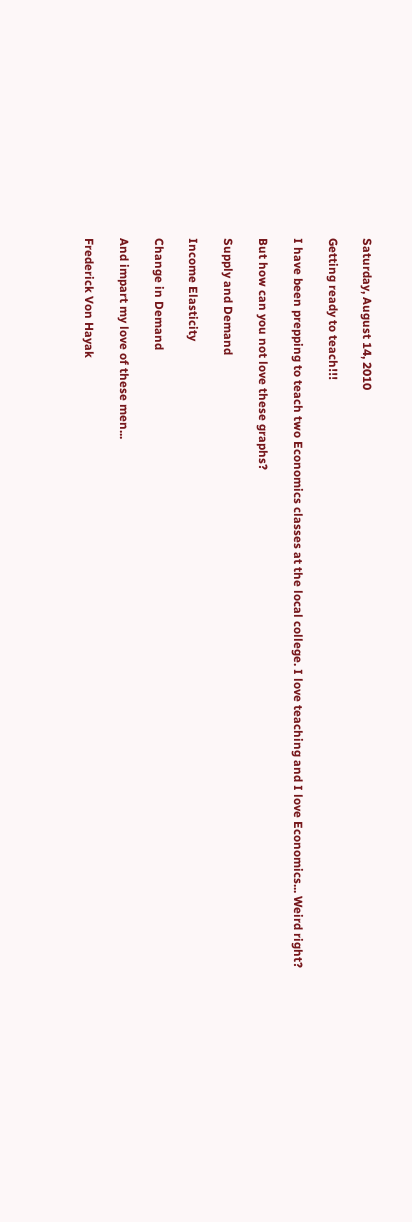Saturday, August 14, 2010

Getting ready to teach!!!

I have been prepping to teach two Economics classes at the local college. I love teaching and I love Economics... Weird right?

But how can you not love these graphs?

Supply and Demand

Income Elasticity

Change in Demand

And impart my love of these men...

Frederick Von Hayak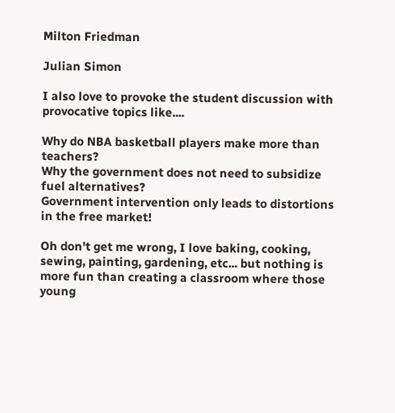Milton Friedman

Julian Simon

I also love to provoke the student discussion with provocative topics like....

Why do NBA basketball players make more than teachers?
Why the government does not need to subsidize fuel alternatives?
Government intervention only leads to distortions in the free market!

Oh don't get me wrong, I love baking, cooking, sewing, painting, gardening, etc... but nothing is more fun than creating a classroom where those young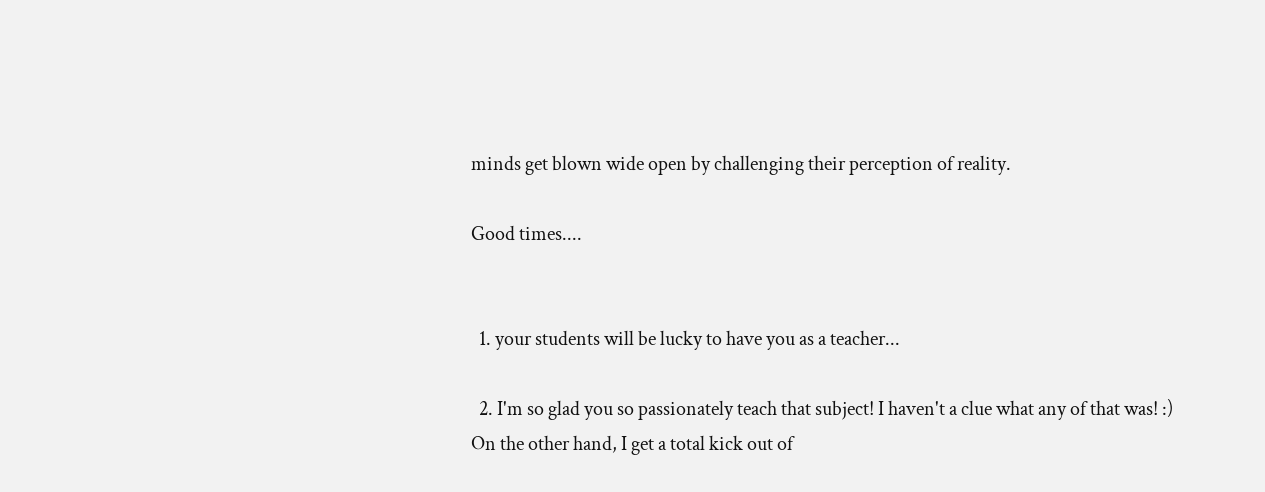minds get blown wide open by challenging their perception of reality.

Good times....


  1. your students will be lucky to have you as a teacher...

  2. I'm so glad you so passionately teach that subject! I haven't a clue what any of that was! :) On the other hand, I get a total kick out of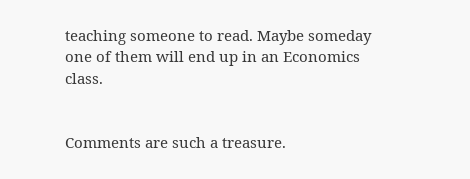teaching someone to read. Maybe someday one of them will end up in an Economics class.


Comments are such a treasure.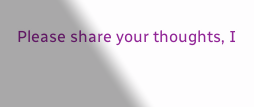Please share your thoughts, I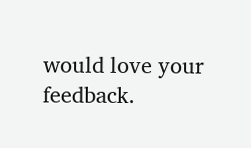would love your feedback.